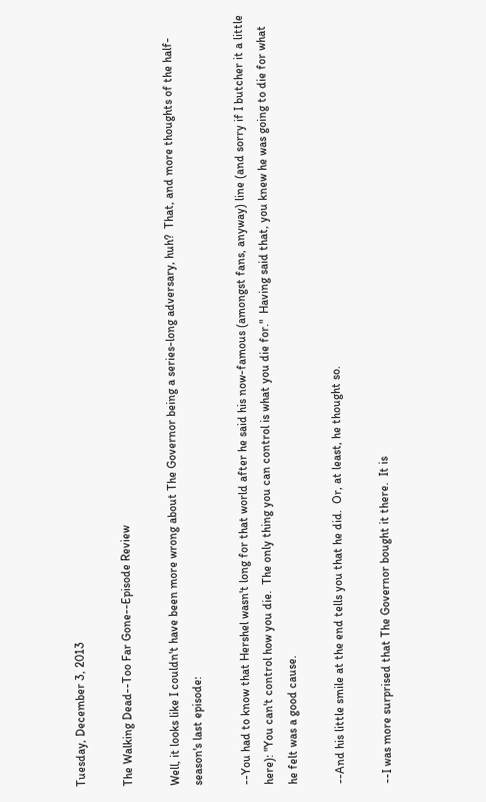Tuesday, December 3, 2013

The Walking Dead--Too Far Gone--Episode Review

Well, it looks like I couldn't have been more wrong about The Governor being a series-long adversary, huh?  That, and more thoughts of the half-season's last episode:

--You had to know that Hershel wasn't long for that world after he said his now-famous (amongst fans, anyway) line (and sorry if I butcher it a little here): "You can't control how you die.  The only thing you can control is what you die for."  Having said that, you knew he was going to die for what he felt was a good cause.

--And his little smile at the end tells you that he did.  Or, at least, he thought so.

--I was more surprised that The Governor bought it there.  It is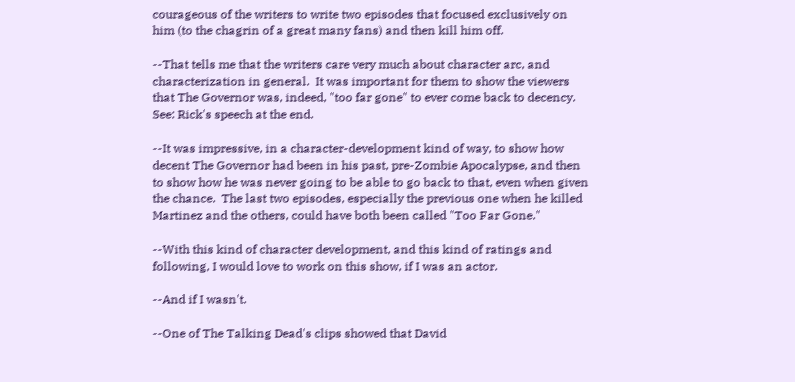courageous of the writers to write two episodes that focused exclusively on him (to the chagrin of a great many fans) and then kill him off.

--That tells me that the writers care very much about character arc, and characterization in general.  It was important for them to show the viewers that The Governor was, indeed, "too far gone" to ever come back to decency.  See: Rick's speech at the end.

--It was impressive, in a character-development kind of way, to show how decent The Governor had been in his past, pre-Zombie Apocalypse, and then to show how he was never going to be able to go back to that, even when given the chance.  The last two episodes, especially the previous one when he killed Martinez and the others, could have both been called "Too Far Gone."

--With this kind of character development, and this kind of ratings and following, I would love to work on this show, if I was an actor.

--And if I wasn't.

--One of The Talking Dead's clips showed that David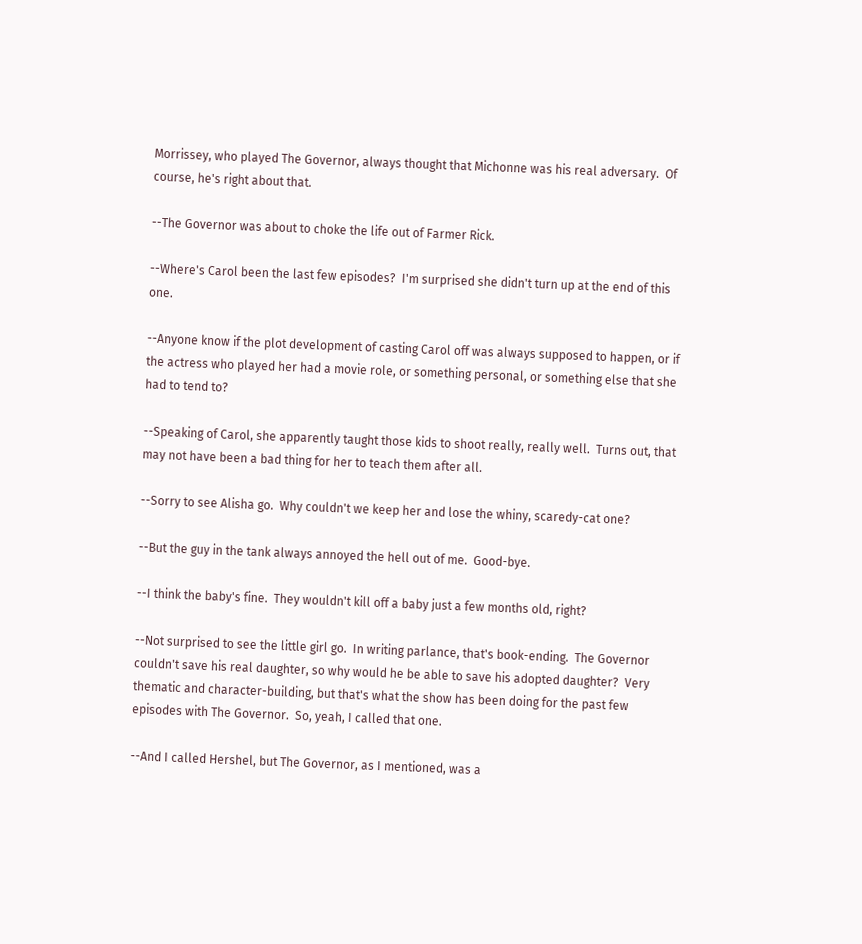Morrissey, who played The Governor, always thought that Michonne was his real adversary.  Of course, he's right about that.

--The Governor was about to choke the life out of Farmer Rick.

--Where's Carol been the last few episodes?  I'm surprised she didn't turn up at the end of this one.

--Anyone know if the plot development of casting Carol off was always supposed to happen, or if the actress who played her had a movie role, or something personal, or something else that she had to tend to?

--Speaking of Carol, she apparently taught those kids to shoot really, really well.  Turns out, that may not have been a bad thing for her to teach them after all.

--Sorry to see Alisha go.  Why couldn't we keep her and lose the whiny, scaredy-cat one?

--But the guy in the tank always annoyed the hell out of me.  Good-bye.

--I think the baby's fine.  They wouldn't kill off a baby just a few months old, right?

--Not surprised to see the little girl go.  In writing parlance, that's book-ending.  The Governor couldn't save his real daughter, so why would he be able to save his adopted daughter?  Very thematic and character-building, but that's what the show has been doing for the past few episodes with The Governor.  So, yeah, I called that one.

--And I called Hershel, but The Governor, as I mentioned, was a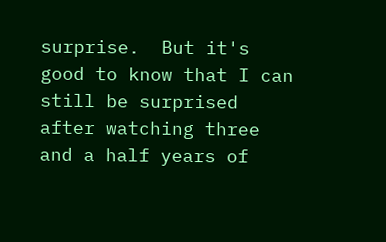surprise.  But it's good to know that I can still be surprised after watching three and a half years of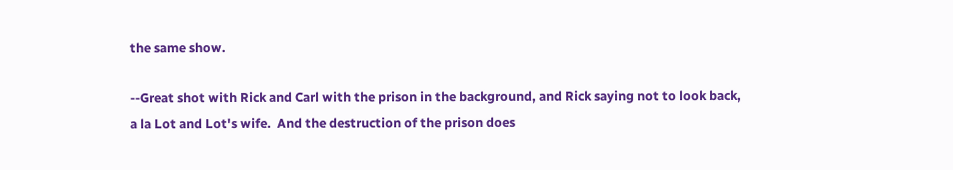the same show.

--Great shot with Rick and Carl with the prison in the background, and Rick saying not to look back, a la Lot and Lot's wife.  And the destruction of the prison does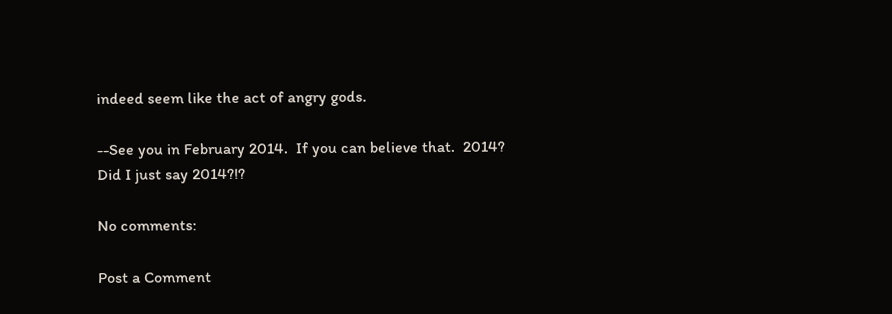indeed seem like the act of angry gods.

--See you in February 2014.  If you can believe that.  2014?  Did I just say 2014?!?

No comments:

Post a Comment